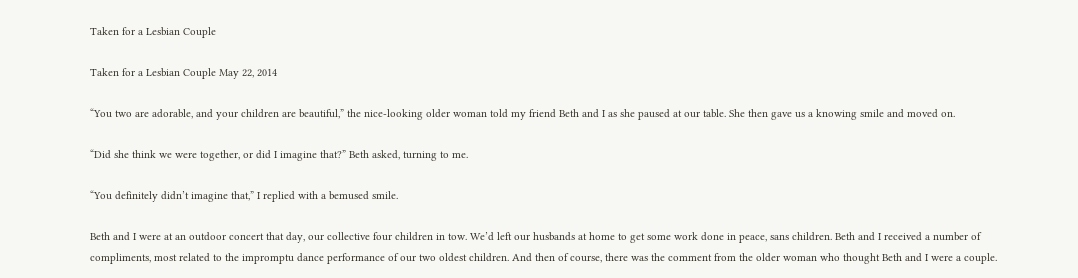Taken for a Lesbian Couple

Taken for a Lesbian Couple May 22, 2014

“You two are adorable, and your children are beautiful,” the nice-looking older woman told my friend Beth and I as she paused at our table. She then gave us a knowing smile and moved on.

“Did she think we were together, or did I imagine that?” Beth asked, turning to me.

“You definitely didn’t imagine that,” I replied with a bemused smile.

Beth and I were at an outdoor concert that day, our collective four children in tow. We’d left our husbands at home to get some work done in peace, sans children. Beth and I received a number of compliments, most related to the impromptu dance performance of our two oldest children. And then of course, there was the comment from the older woman who thought Beth and I were a couple.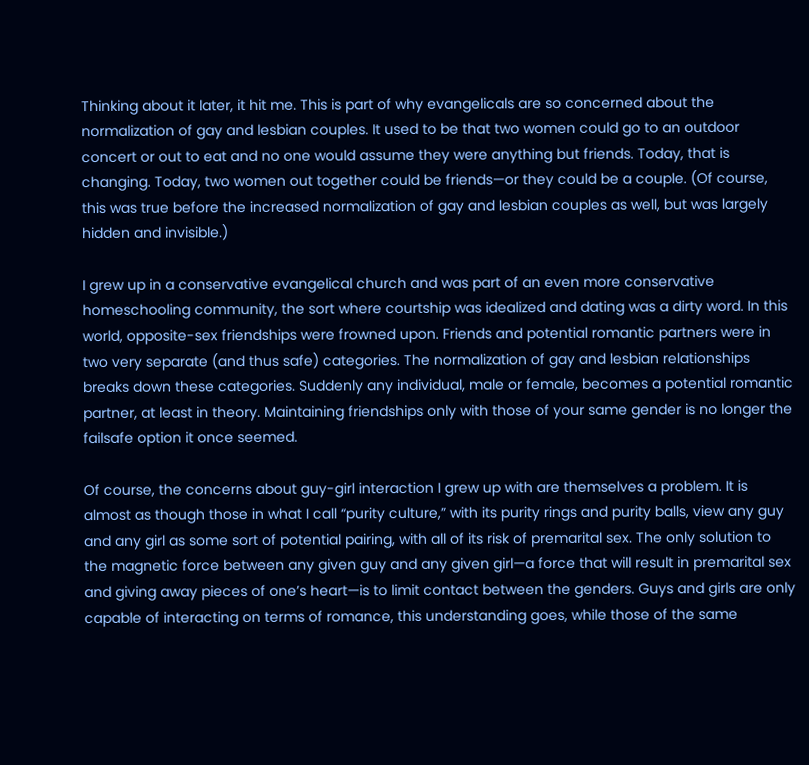Thinking about it later, it hit me. This is part of why evangelicals are so concerned about the normalization of gay and lesbian couples. It used to be that two women could go to an outdoor concert or out to eat and no one would assume they were anything but friends. Today, that is changing. Today, two women out together could be friends—or they could be a couple. (Of course, this was true before the increased normalization of gay and lesbian couples as well, but was largely hidden and invisible.)

I grew up in a conservative evangelical church and was part of an even more conservative homeschooling community, the sort where courtship was idealized and dating was a dirty word. In this world, opposite-sex friendships were frowned upon. Friends and potential romantic partners were in two very separate (and thus safe) categories. The normalization of gay and lesbian relationships breaks down these categories. Suddenly any individual, male or female, becomes a potential romantic partner, at least in theory. Maintaining friendships only with those of your same gender is no longer the failsafe option it once seemed.

Of course, the concerns about guy-girl interaction I grew up with are themselves a problem. It is almost as though those in what I call “purity culture,” with its purity rings and purity balls, view any guy and any girl as some sort of potential pairing, with all of its risk of premarital sex. The only solution to the magnetic force between any given guy and any given girl—a force that will result in premarital sex and giving away pieces of one’s heart—is to limit contact between the genders. Guys and girls are only capable of interacting on terms of romance, this understanding goes, while those of the same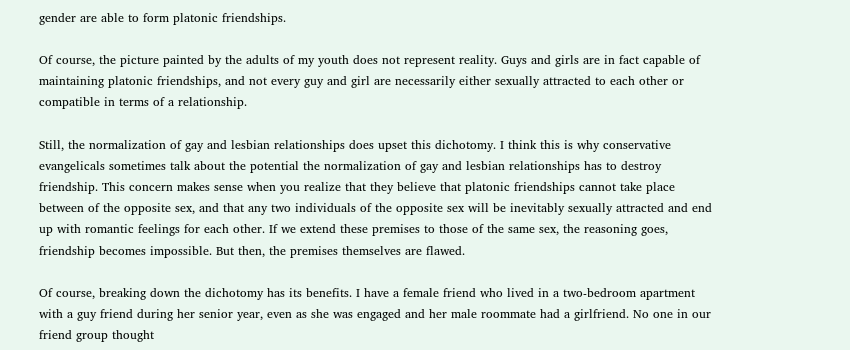gender are able to form platonic friendships.

Of course, the picture painted by the adults of my youth does not represent reality. Guys and girls are in fact capable of maintaining platonic friendships, and not every guy and girl are necessarily either sexually attracted to each other or compatible in terms of a relationship.

Still, the normalization of gay and lesbian relationships does upset this dichotomy. I think this is why conservative evangelicals sometimes talk about the potential the normalization of gay and lesbian relationships has to destroy friendship. This concern makes sense when you realize that they believe that platonic friendships cannot take place between of the opposite sex, and that any two individuals of the opposite sex will be inevitably sexually attracted and end up with romantic feelings for each other. If we extend these premises to those of the same sex, the reasoning goes, friendship becomes impossible. But then, the premises themselves are flawed.

Of course, breaking down the dichotomy has its benefits. I have a female friend who lived in a two-bedroom apartment with a guy friend during her senior year, even as she was engaged and her male roommate had a girlfriend. No one in our friend group thought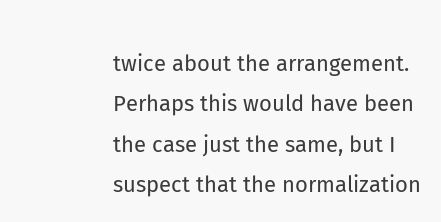twice about the arrangement. Perhaps this would have been the case just the same, but I suspect that the normalization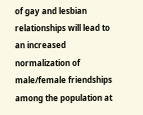of gay and lesbian relationships will lead to an increased normalization of male/female friendships among the population at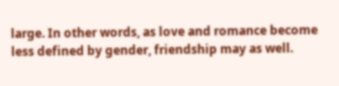large. In other words, as love and romance become less defined by gender, friendship may as well.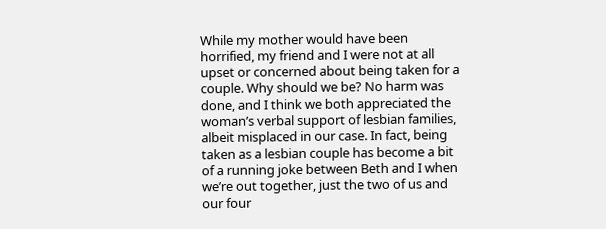While my mother would have been horrified, my friend and I were not at all upset or concerned about being taken for a couple. Why should we be? No harm was done, and I think we both appreciated the woman’s verbal support of lesbian families, albeit misplaced in our case. In fact, being taken as a lesbian couple has become a bit of a running joke between Beth and I when we’re out together, just the two of us and our four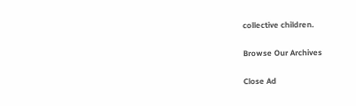collective children.

Browse Our Archives

Close Ad